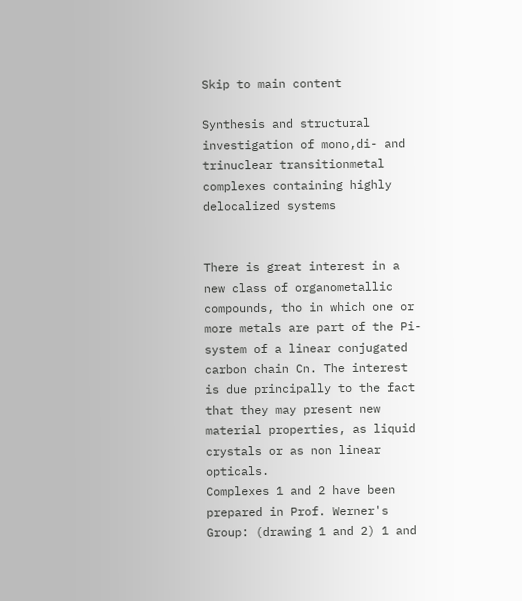Skip to main content

Synthesis and structural investigation of mono,di- and trinuclear transitionmetal complexes containing highly delocalized systems


There is great interest in a new class of organometallic compounds, tho in which one or more metals are part of the Pi-system of a linear conjugated carbon chain Cn. The interest is due principally to the fact that they may present new material properties, as liquid crystals or as non linear opticals.
Complexes 1 and 2 have been prepared in Prof. Werner's Group: (drawing 1 and 2) 1 and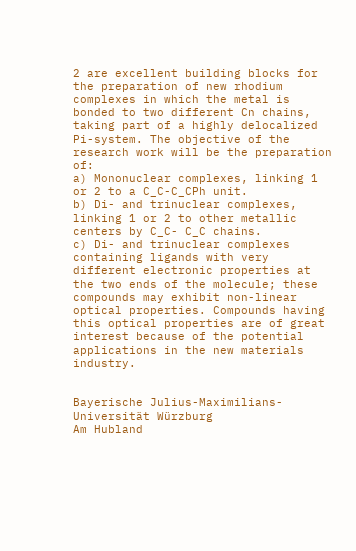2 are excellent building blocks for the preparation of new rhodium complexes in which the metal is bonded to two different Cn chains, taking part of a highly delocalized Pi-system. The objective of the research work will be the preparation of:
a) Mononuclear complexes, linking 1 or 2 to a C_C-C_CPh unit.
b) Di- and trinuclear complexes, linking 1 or 2 to other metallic centers by C_C- C_C chains.
c) Di- and trinuclear complexes containing ligands with very different electronic properties at the two ends of the molecule; these compounds may exhibit non-linear optical properties. Compounds having this optical properties are of great interest because of the potential applications in the new materials industry.


Bayerische Julius-Maximilians-Universität Würzburg
Am Hubland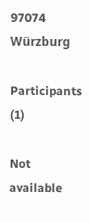97074 Würzburg

Participants (1)

Not available